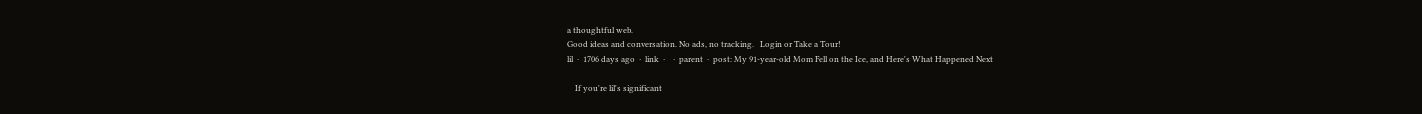a thoughtful web.
Good ideas and conversation. No ads, no tracking.   Login or Take a Tour!
lil  ·  1706 days ago  ·  link  ·    ·  parent  ·  post: My 91-year-old Mom Fell on the Ice, and Here's What Happened Next

    If you're lil's significant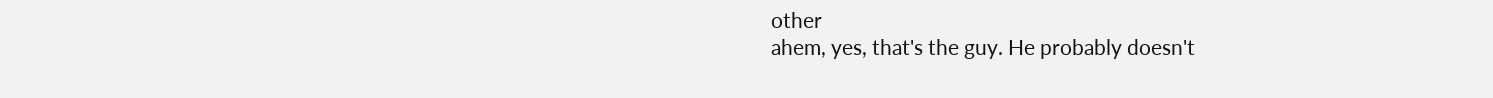other
ahem, yes, that's the guy. He probably doesn't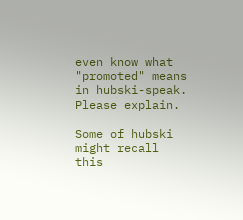even know what "promoted" means in hubski-speak. Please explain.

Some of hubski might recall this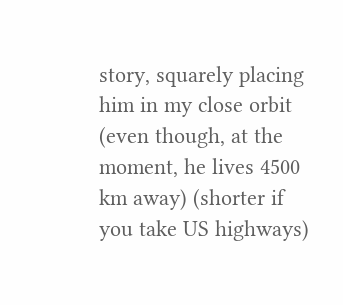story, squarely placing him in my close orbit (even though, at the moment, he lives 4500 km away) (shorter if you take US highways)